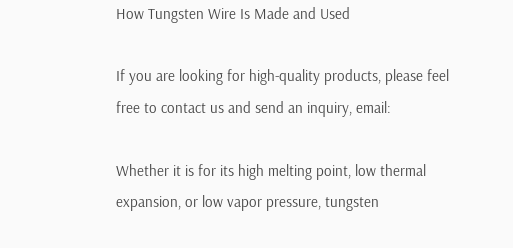How Tungsten Wire Is Made and Used

If you are looking for high-quality products, please feel free to contact us and send an inquiry, email:

Whether it is for its high melting point, low thermal expansion, or low vapor pressure, tungsten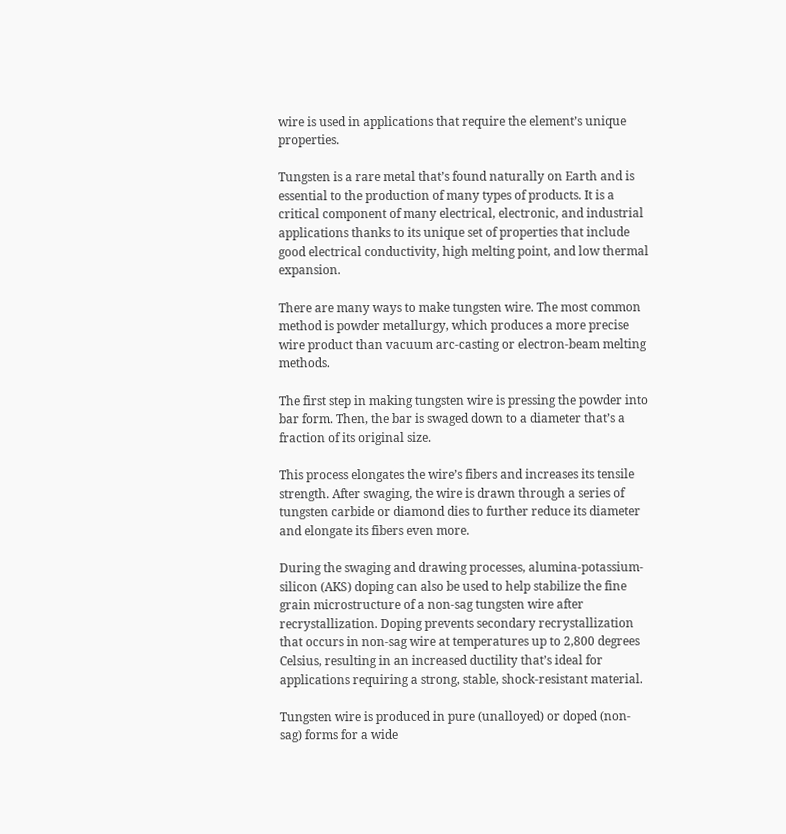wire is used in applications that require the element’s unique properties.

Tungsten is a rare metal that’s found naturally on Earth and is essential to the production of many types of products. It is a critical component of many electrical, electronic, and industrial applications thanks to its unique set of properties that include good electrical conductivity, high melting point, and low thermal expansion.

There are many ways to make tungsten wire. The most common method is powder metallurgy, which produces a more precise wire product than vacuum arc-casting or electron-beam melting methods.

The first step in making tungsten wire is pressing the powder into bar form. Then, the bar is swaged down to a diameter that’s a fraction of its original size.

This process elongates the wire’s fibers and increases its tensile strength. After swaging, the wire is drawn through a series of tungsten carbide or diamond dies to further reduce its diameter and elongate its fibers even more.

During the swaging and drawing processes, alumina-potassium-silicon (AKS) doping can also be used to help stabilize the fine grain microstructure of a non-sag tungsten wire after recrystallization. Doping prevents secondary recrystallization that occurs in non-sag wire at temperatures up to 2,800 degrees Celsius, resulting in an increased ductility that’s ideal for applications requiring a strong, stable, shock-resistant material.

Tungsten wire is produced in pure (unalloyed) or doped (non-sag) forms for a wide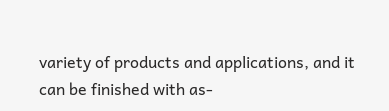variety of products and applications, and it can be finished with as-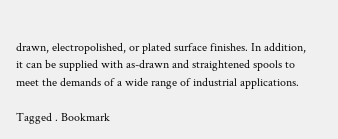drawn, electropolished, or plated surface finishes. In addition, it can be supplied with as-drawn and straightened spools to meet the demands of a wide range of industrial applications.

Tagged . Bookmark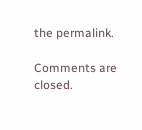the permalink.

Comments are closed.